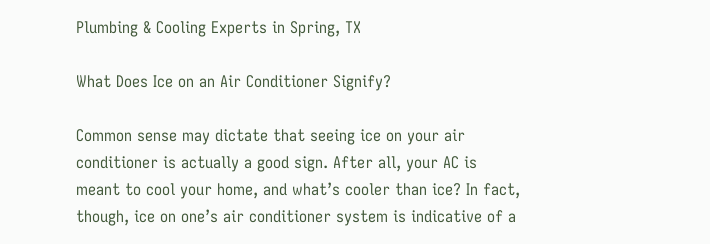Plumbing & Cooling Experts in Spring, TX

What Does Ice on an Air Conditioner Signify?

Common sense may dictate that seeing ice on your air conditioner is actually a good sign. After all, your AC is meant to cool your home, and what’s cooler than ice? In fact, though, ice on one’s air conditioner system is indicative of a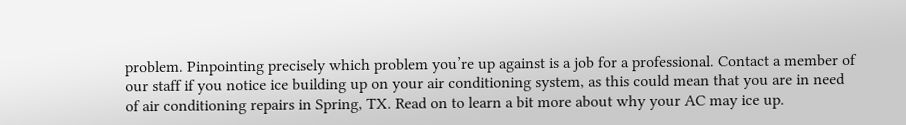problem. Pinpointing precisely which problem you’re up against is a job for a professional. Contact a member of our staff if you notice ice building up on your air conditioning system, as this could mean that you are in need of air conditioning repairs in Spring, TX. Read on to learn a bit more about why your AC may ice up.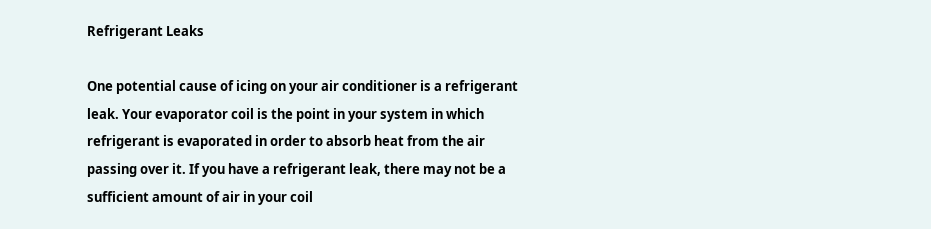Refrigerant Leaks

One potential cause of icing on your air conditioner is a refrigerant leak. Your evaporator coil is the point in your system in which refrigerant is evaporated in order to absorb heat from the air passing over it. If you have a refrigerant leak, there may not be a sufficient amount of air in your coil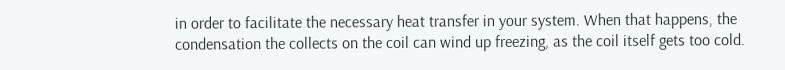in order to facilitate the necessary heat transfer in your system. When that happens, the condensation the collects on the coil can wind up freezing, as the coil itself gets too cold.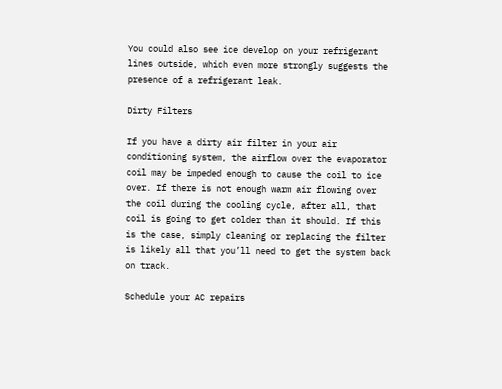You could also see ice develop on your refrigerant lines outside, which even more strongly suggests the presence of a refrigerant leak.

Dirty Filters

If you have a dirty air filter in your air conditioning system, the airflow over the evaporator coil may be impeded enough to cause the coil to ice over. If there is not enough warm air flowing over the coil during the cooling cycle, after all, that coil is going to get colder than it should. If this is the case, simply cleaning or replacing the filter is likely all that you’ll need to get the system back on track.

Schedule your AC repairs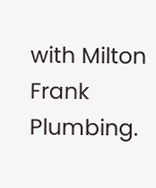with Milton Frank Plumbing.